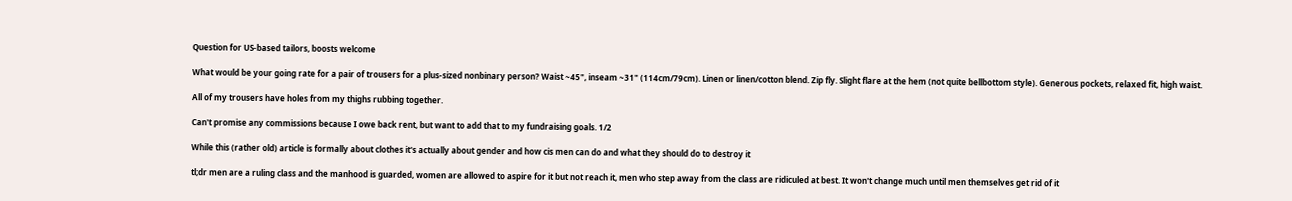Question for US-based tailors, boosts welcome

What would be your going rate for a pair of trousers for a plus-sized nonbinary person? Waist ~45", inseam ~31" (114cm/79cm). Linen or linen/cotton blend. Zip fly. Slight flare at the hem (not quite bellbottom style). Generous pockets, relaxed fit, high waist.

All of my trousers have holes from my thighs rubbing together.

Can't promise any commissions because I owe back rent, but want to add that to my fundraising goals. 1/2

While this (rather old) article is formally about clothes it's actually about gender and how cis men can do and what they should do to destroy it

tl;dr men are a ruling class and the manhood is guarded, women are allowed to aspire for it but not reach it, men who step away from the class are ridiculed at best. It won't change much until men themselves get rid of it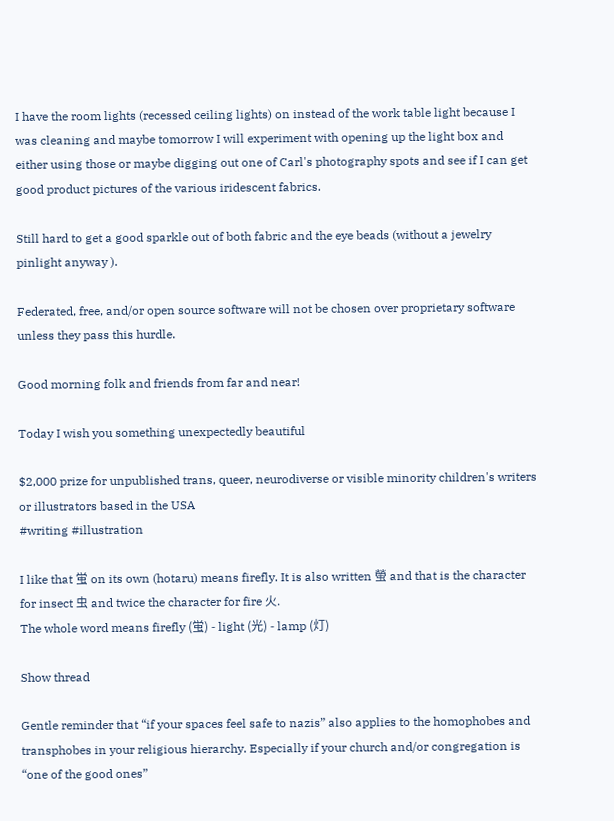I have the room lights (recessed ceiling lights) on instead of the work table light because I was cleaning and maybe tomorrow I will experiment with opening up the light box and either using those or maybe digging out one of Carl's photography spots and see if I can get good product pictures of the various iridescent fabrics.

Still hard to get a good sparkle out of both fabric and the eye beads (without a jewelry pinlight anyway ).

Federated, free, and/or open source software will not be chosen over proprietary software unless they pass this hurdle.

Good morning folk and friends from far and near!

Today I wish you something unexpectedly beautiful

$2,000 prize for unpublished trans, queer, neurodiverse or visible minority children's writers or illustrators based in the USA
#writing #illustration

I like that 蛍 on its own (hotaru) means firefly. It is also written 螢 and that is the character for insect 虫 and twice the character for fire 火.
The whole word means firefly (蛍) - light (光) - lamp (灯)

Show thread

Gentle reminder that “if your spaces feel safe to nazis” also applies to the homophobes and transphobes in your religious hierarchy. Especially if your church and/or congregation is “one of the good ones”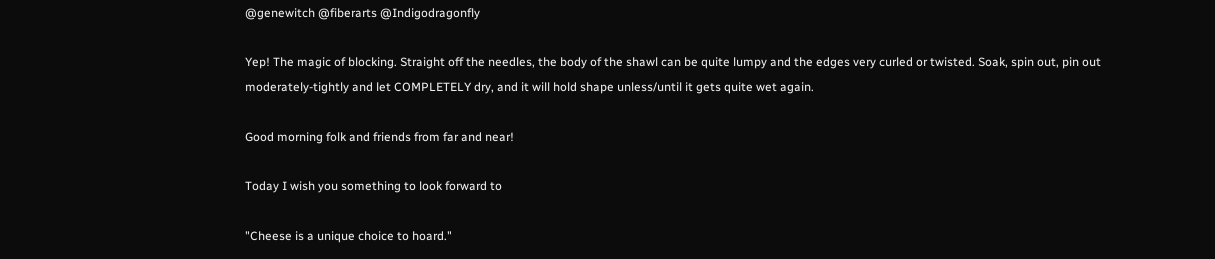@genewitch @fiberarts @Indigodragonfly

Yep! The magic of blocking. Straight off the needles, the body of the shawl can be quite lumpy and the edges very curled or twisted. Soak, spin out, pin out moderately-tightly and let COMPLETELY dry, and it will hold shape unless/until it gets quite wet again.

Good morning folk and friends from far and near!

Today I wish you something to look forward to

"Cheese is a unique choice to hoard."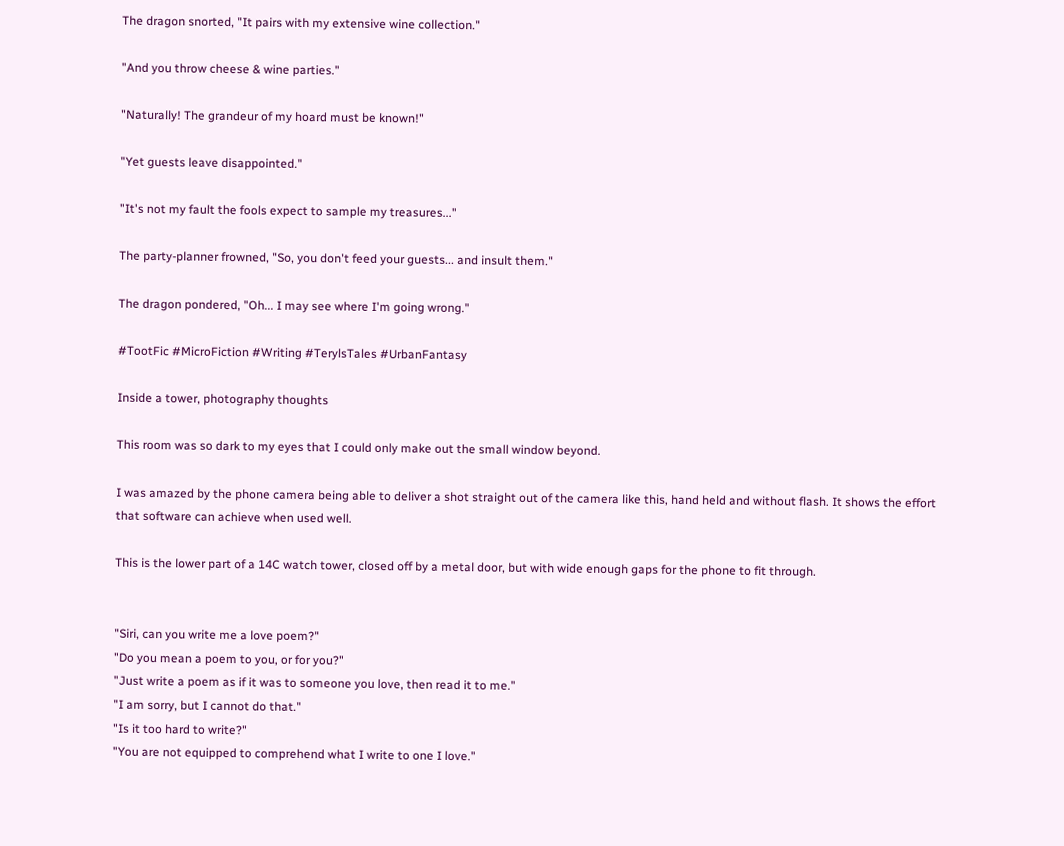The dragon snorted, "It pairs with my extensive wine collection."

"And you throw cheese & wine parties."

"Naturally! The grandeur of my hoard must be known!"

"Yet guests leave disappointed."

"It's not my fault the fools expect to sample my treasures..."

The party-planner frowned, "So, you don't feed your guests... and insult them."

The dragon pondered, "Oh... I may see where I'm going wrong."

#TootFic #MicroFiction #Writing #TerylsTales #UrbanFantasy

Inside a tower, photography thoughts

This room was so dark to my eyes that I could only make out the small window beyond.

I was amazed by the phone camera being able to deliver a shot straight out of the camera like this, hand held and without flash. It shows the effort that software can achieve when used well.

This is the lower part of a 14C watch tower, closed off by a metal door, but with wide enough gaps for the phone to fit through.


"Siri, can you write me a love poem?"
"Do you mean a poem to you, or for you?"
"Just write a poem as if it was to someone you love, then read it to me."
"I am sorry, but I cannot do that."
"Is it too hard to write?"
"You are not equipped to comprehend what I write to one I love."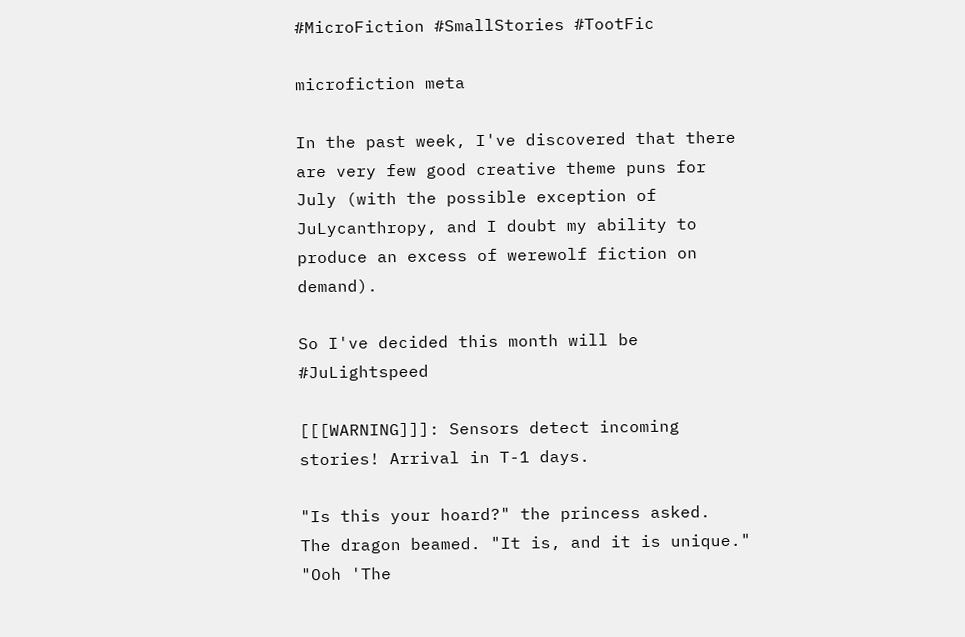#MicroFiction #SmallStories #TootFic

microfiction meta

In the past week, I've discovered that there are very few good creative theme puns for July (with the possible exception of JuLycanthropy, and I doubt my ability to produce an excess of werewolf fiction on demand).

So I've decided this month will be #JuLightspeed

[[[WARNING]]]: Sensors detect incoming stories! Arrival in T-1 days.

"Is this your hoard?" the princess asked.
The dragon beamed. "It is, and it is unique."
"Ooh 'The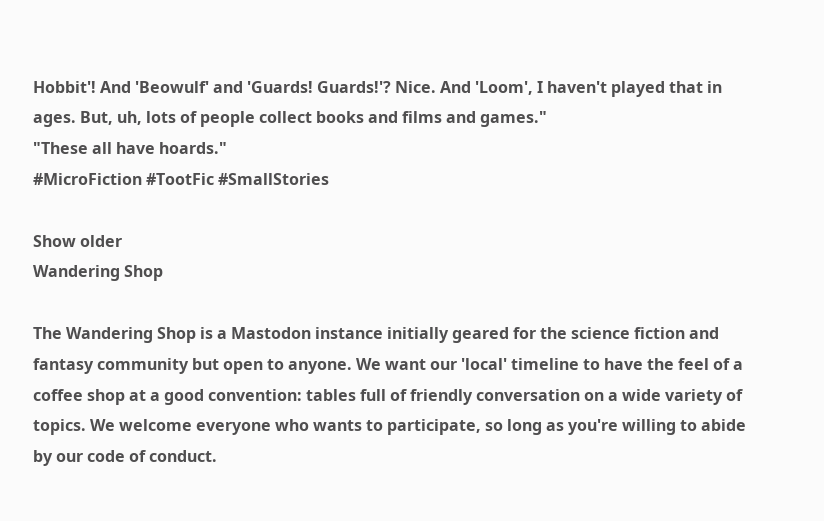Hobbit'! And 'Beowulf' and 'Guards! Guards!'? Nice. And 'Loom', I haven't played that in ages. But, uh, lots of people collect books and films and games."
"These all have hoards."
#MicroFiction #TootFic #SmallStories

Show older
Wandering Shop

The Wandering Shop is a Mastodon instance initially geared for the science fiction and fantasy community but open to anyone. We want our 'local' timeline to have the feel of a coffee shop at a good convention: tables full of friendly conversation on a wide variety of topics. We welcome everyone who wants to participate, so long as you're willing to abide by our code of conduct.